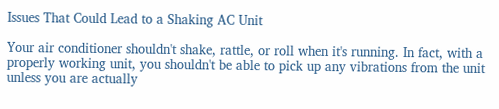Issues That Could Lead to a Shaking AC Unit

Your air conditioner shouldn't shake, rattle, or roll when it's running. In fact, with a properly working unit, you shouldn't be able to pick up any vibrations from the unit unless you are actually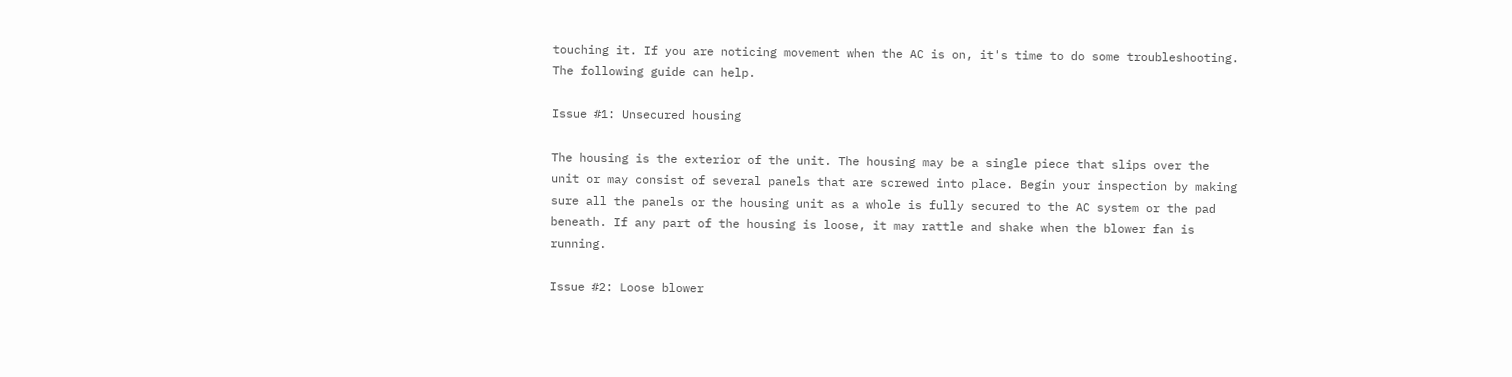touching it. If you are noticing movement when the AC is on, it's time to do some troubleshooting. The following guide can help.

Issue #1: Unsecured housing

The housing is the exterior of the unit. The housing may be a single piece that slips over the unit or may consist of several panels that are screwed into place. Begin your inspection by making sure all the panels or the housing unit as a whole is fully secured to the AC system or the pad beneath. If any part of the housing is loose, it may rattle and shake when the blower fan is running.

Issue #2: Loose blower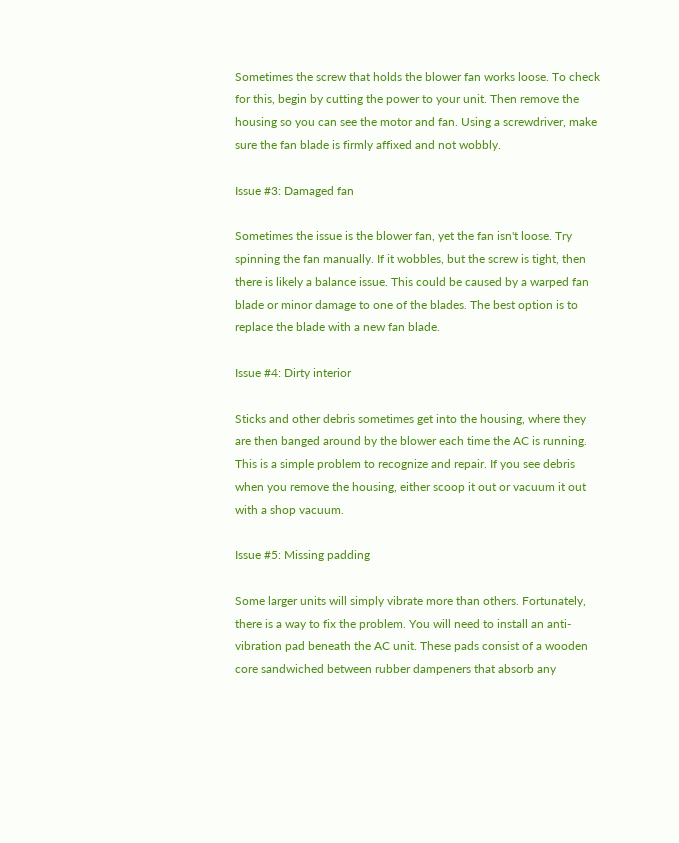Sometimes the screw that holds the blower fan works loose. To check for this, begin by cutting the power to your unit. Then remove the housing so you can see the motor and fan. Using a screwdriver, make sure the fan blade is firmly affixed and not wobbly.

Issue #3: Damaged fan

Sometimes the issue is the blower fan, yet the fan isn't loose. Try spinning the fan manually. If it wobbles, but the screw is tight, then there is likely a balance issue. This could be caused by a warped fan blade or minor damage to one of the blades. The best option is to replace the blade with a new fan blade.

Issue #4: Dirty interior

Sticks and other debris sometimes get into the housing, where they are then banged around by the blower each time the AC is running. This is a simple problem to recognize and repair. If you see debris when you remove the housing, either scoop it out or vacuum it out with a shop vacuum.

Issue #5: Missing padding

Some larger units will simply vibrate more than others. Fortunately, there is a way to fix the problem. You will need to install an anti-vibration pad beneath the AC unit. These pads consist of a wooden core sandwiched between rubber dampeners that absorb any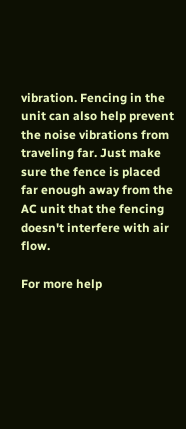vibration. Fencing in the unit can also help prevent the noise vibrations from traveling far. Just make sure the fence is placed far enough away from the AC unit that the fencing doesn't interfere with air flow.

For more help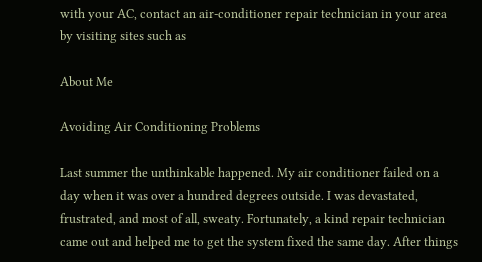with your AC, contact an air-conditioner repair technician in your area by visiting sites such as

About Me

Avoiding Air Conditioning Problems

Last summer the unthinkable happened. My air conditioner failed on a day when it was over a hundred degrees outside. I was devastated, frustrated, and most of all, sweaty. Fortunately, a kind repair technician came out and helped me to get the system fixed the same day. After things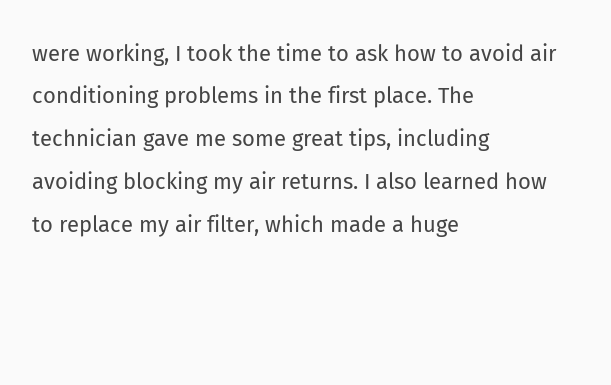were working, I took the time to ask how to avoid air conditioning problems in the first place. The technician gave me some great tips, including avoiding blocking my air returns. I also learned how to replace my air filter, which made a huge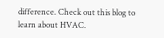difference. Check out this blog to learn about HVAC.